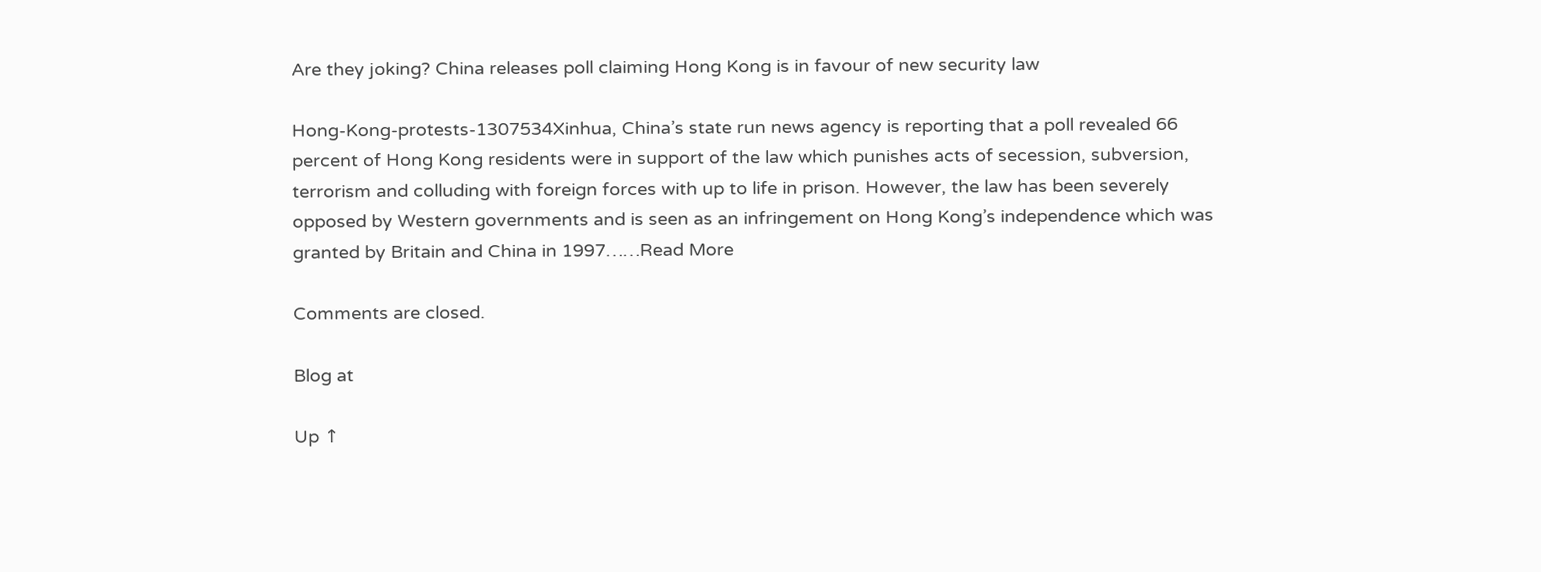Are they joking? China releases poll claiming Hong Kong is in favour of new security law

Hong-Kong-protests-1307534Xinhua, China’s state run news agency is reporting that a poll revealed 66 percent of Hong Kong residents were in support of the law which punishes acts of secession, subversion, terrorism and colluding with foreign forces with up to life in prison. However, the law has been severely opposed by Western governments and is seen as an infringement on Hong Kong’s independence which was granted by Britain and China in 1997……Read More

Comments are closed.

Blog at

Up ↑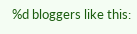%d bloggers like this: